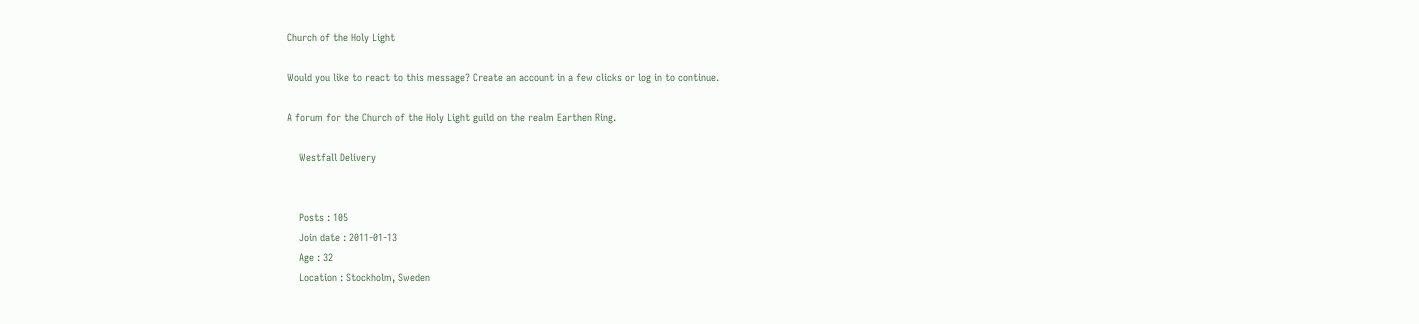Church of the Holy Light

Would you like to react to this message? Create an account in a few clicks or log in to continue.

A forum for the Church of the Holy Light guild on the realm Earthen Ring.

    Westfall Delivery


    Posts : 105
    Join date : 2011-01-13
    Age : 32
    Location : Stockholm, Sweden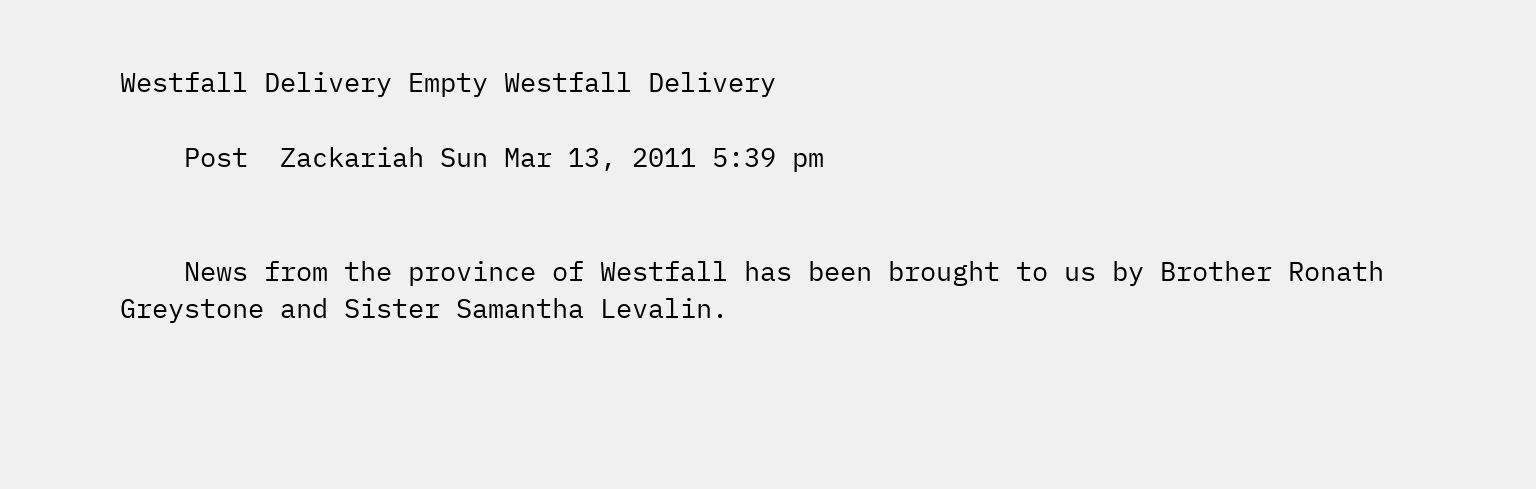Westfall Delivery Empty Westfall Delivery

    Post  Zackariah Sun Mar 13, 2011 5:39 pm


    News from the province of Westfall has been brought to us by Brother Ronath Greystone and Sister Samantha Levalin.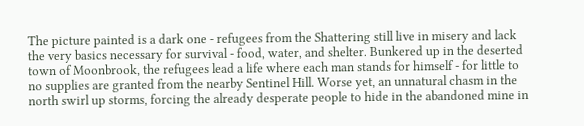The picture painted is a dark one - refugees from the Shattering still live in misery and lack the very basics necessary for survival - food, water, and shelter. Bunkered up in the deserted town of Moonbrook, the refugees lead a life where each man stands for himself - for little to no supplies are granted from the nearby Sentinel Hill. Worse yet, an unnatural chasm in the north swirl up storms, forcing the already desperate people to hide in the abandoned mine in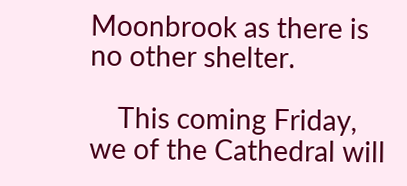Moonbrook as there is no other shelter.

    This coming Friday, we of the Cathedral will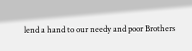lend a hand to our needy and poor Brothers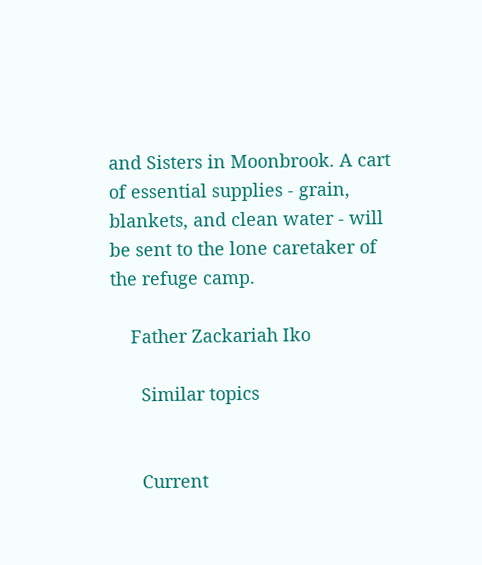and Sisters in Moonbrook. A cart of essential supplies - grain, blankets, and clean water - will be sent to the lone caretaker of the refuge camp.

    Father Zackariah Iko

      Similar topics


      Current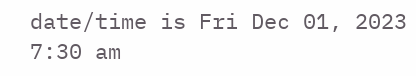date/time is Fri Dec 01, 2023 7:30 am